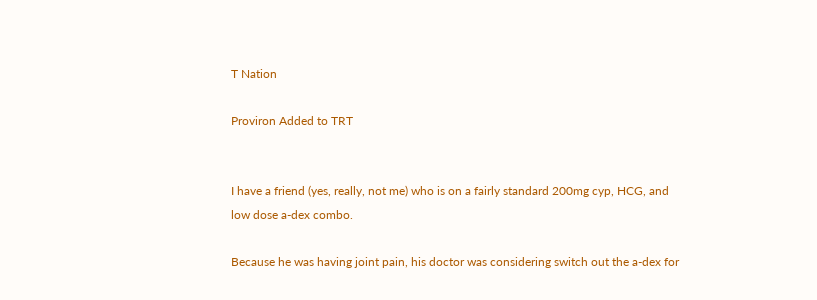T Nation

Proviron Added to TRT


I have a friend (yes, really, not me) who is on a fairly standard 200mg cyp, HCG, and low dose a-dex combo.

Because he was having joint pain, his doctor was considering switch out the a-dex for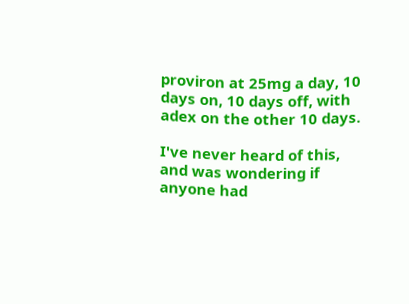proviron at 25mg a day, 10 days on, 10 days off, with adex on the other 10 days.

I've never heard of this, and was wondering if anyone had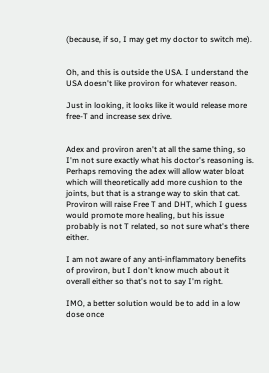(because, if so, I may get my doctor to switch me).


Oh, and this is outside the USA. I understand the USA doesn't like proviron for whatever reason.

Just in looking, it looks like it would release more free-T and increase sex drive.


Adex and proviron aren't at all the same thing, so I'm not sure exactly what his doctor's reasoning is. Perhaps removing the adex will allow water bloat which will theoretically add more cushion to the joints, but that is a strange way to skin that cat. Proviron will raise Free T and DHT, which I guess would promote more healing, but his issue probably is not T related, so not sure what's there either.

I am not aware of any anti-inflammatory benefits of proviron, but I don't know much about it overall either so that's not to say I'm right.

IMO, a better solution would be to add in a low dose once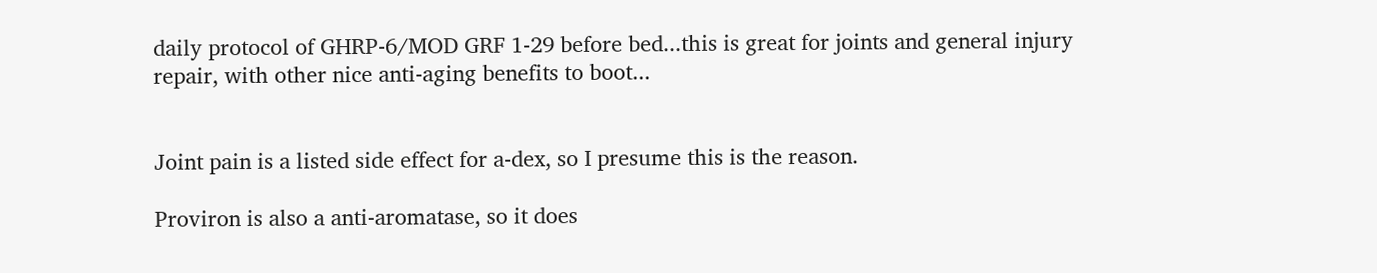daily protocol of GHRP-6/MOD GRF 1-29 before bed...this is great for joints and general injury repair, with other nice anti-aging benefits to boot...


Joint pain is a listed side effect for a-dex, so I presume this is the reason.

Proviron is also a anti-aromatase, so it does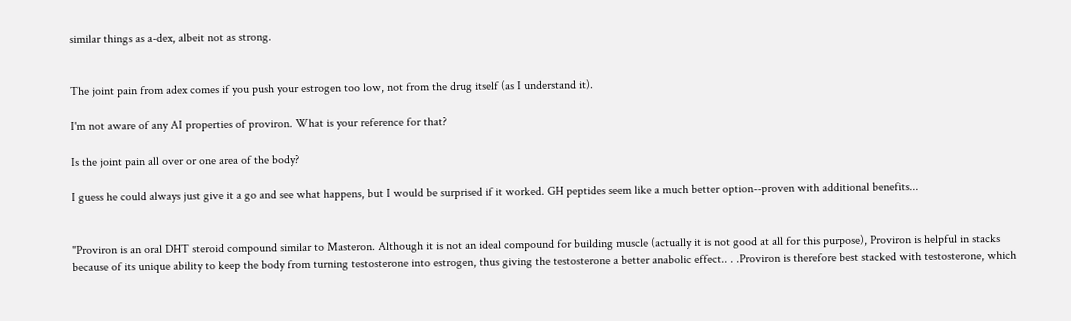similar things as a-dex, albeit not as strong.


The joint pain from adex comes if you push your estrogen too low, not from the drug itself (as I understand it).

I'm not aware of any AI properties of proviron. What is your reference for that?

Is the joint pain all over or one area of the body?

I guess he could always just give it a go and see what happens, but I would be surprised if it worked. GH peptides seem like a much better option--proven with additional benefits...


"Proviron is an oral DHT steroid compound similar to Masteron. Although it is not an ideal compound for building muscle (actually it is not good at all for this purpose), Proviron is helpful in stacks because of its unique ability to keep the body from turning testosterone into estrogen, thus giving the testosterone a better anabolic effect.. . .Proviron is therefore best stacked with testosterone, which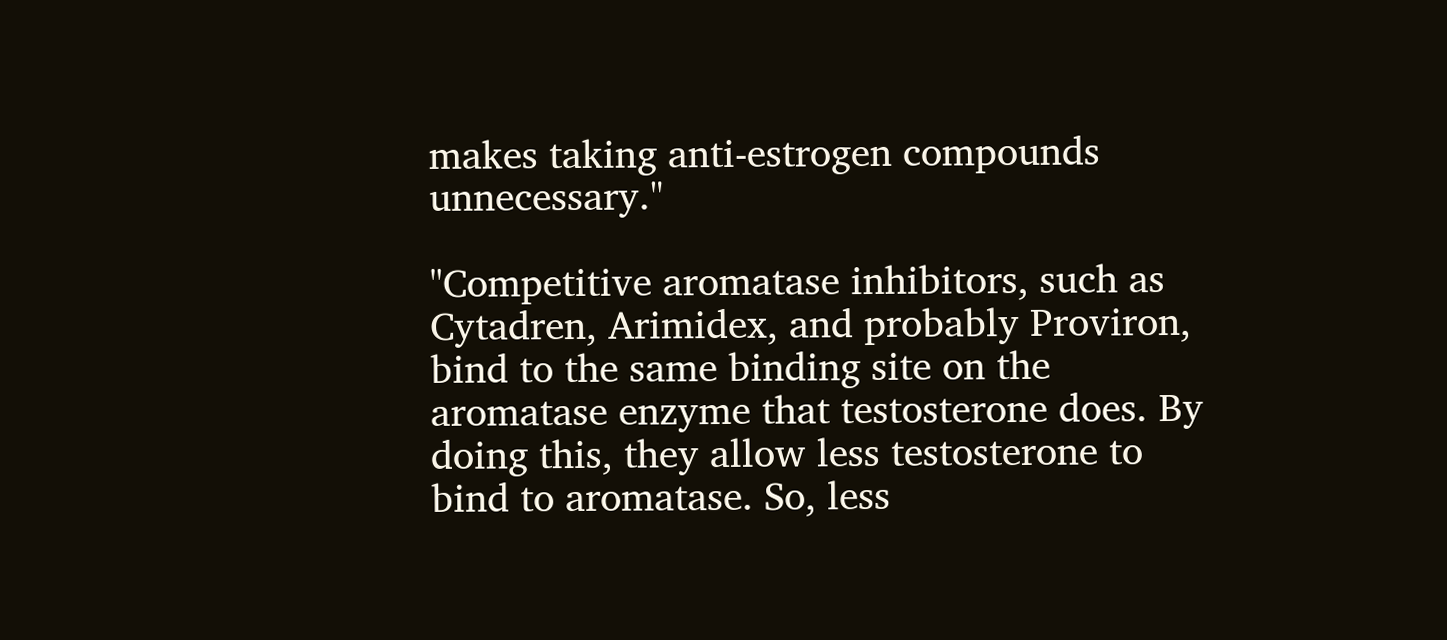makes taking anti-estrogen compounds unnecessary."

"Competitive aromatase inhibitors, such as Cytadren, Arimidex, and probably Proviron, bind to the same binding site on the aromatase enzyme that testosterone does. By doing this, they allow less testosterone to bind to aromatase. So, less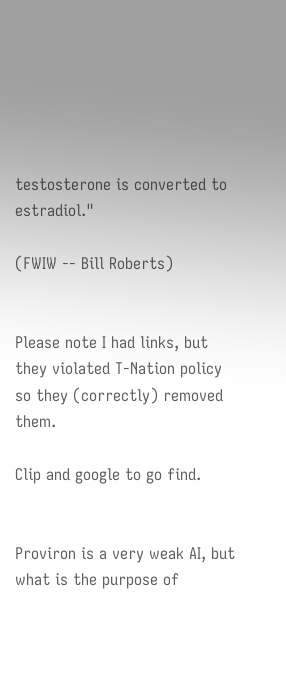testosterone is converted to estradiol."

(FWIW -- Bill Roberts)


Please note I had links, but they violated T-Nation policy so they (correctly) removed them.

Clip and google to go find.


Proviron is a very weak AI, but what is the purpose of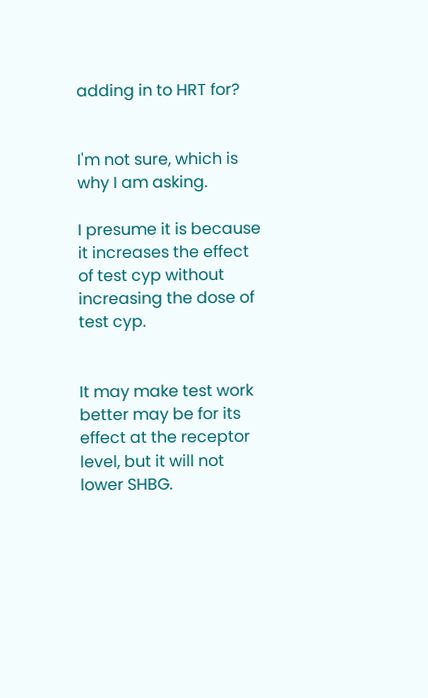adding in to HRT for?


I'm not sure, which is why I am asking.

I presume it is because it increases the effect of test cyp without increasing the dose of test cyp.


It may make test work better may be for its effect at the receptor level, but it will not lower SHBG.